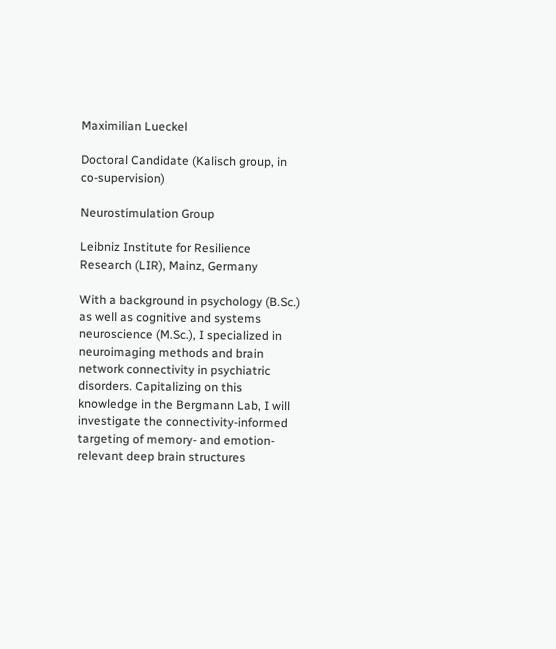Maximilian Lueckel

Doctoral Candidate (Kalisch group, in co-supervision)

Neurostimulation Group

Leibniz Institute for Resilience Research (LIR), Mainz, Germany

With a background in psychology (B.Sc.) as well as cognitive and systems neuroscience (M.Sc.), I specialized in neuroimaging methods and brain network connectivity in psychiatric disorders. Capitalizing on this knowledge in the Bergmann Lab, I will investigate the connectivity-informed targeting of memory- and emotion-relevant deep brain structures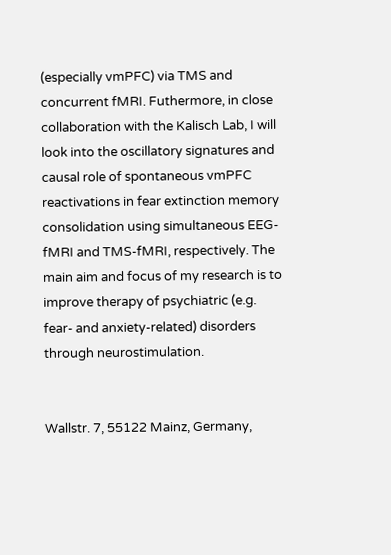(especially vmPFC) via TMS and concurrent fMRI. Futhermore, in close collaboration with the Kalisch Lab, I will look into the oscillatory signatures and causal role of spontaneous vmPFC reactivations in fear extinction memory consolidation using simultaneous EEG-fMRI and TMS-fMRI, respectively. The main aim and focus of my research is to improve therapy of psychiatric (e.g. fear- and anxiety-related) disorders through neurostimulation.


Wallstr. 7, 55122 Mainz, Germany,